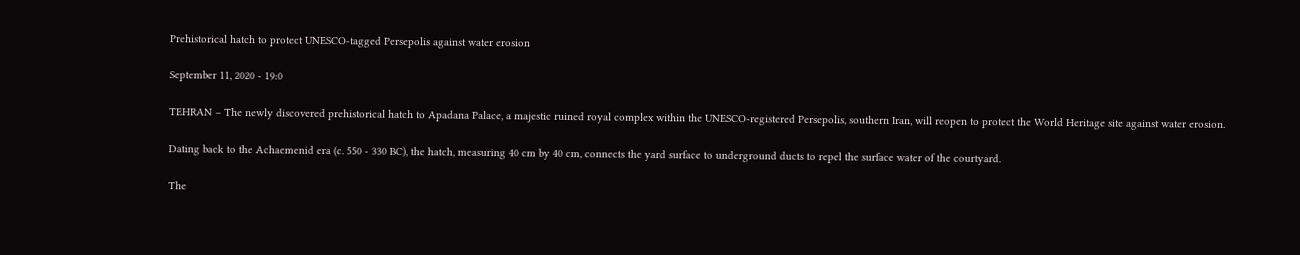Prehistorical hatch to protect UNESCO-tagged Persepolis against water erosion

September 11, 2020 - 19:0

TEHRAN – The newly discovered prehistorical hatch to Apadana Palace, a majestic ruined royal complex within the UNESCO-registered Persepolis, southern Iran, will reopen to protect the World Heritage site against water erosion.

Dating back to the Achaemenid era (c. 550 - 330 BC), the hatch, measuring 40 cm by 40 cm, connects the yard surface to underground ducts to repel the surface water of the courtyard.

The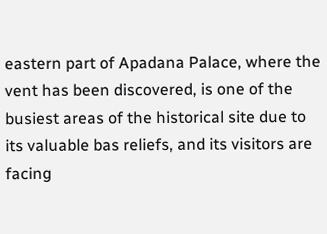eastern part of Apadana Palace, where the vent has been discovered, is one of the busiest areas of the historical site due to its valuable bas reliefs, and its visitors are facing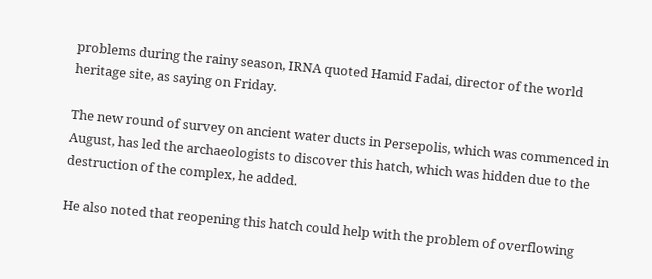problems during the rainy season, IRNA quoted Hamid Fadai, director of the world heritage site, as saying on Friday.

The new round of survey on ancient water ducts in Persepolis, which was commenced in August, has led the archaeologists to discover this hatch, which was hidden due to the destruction of the complex, he added.

He also noted that reopening this hatch could help with the problem of overflowing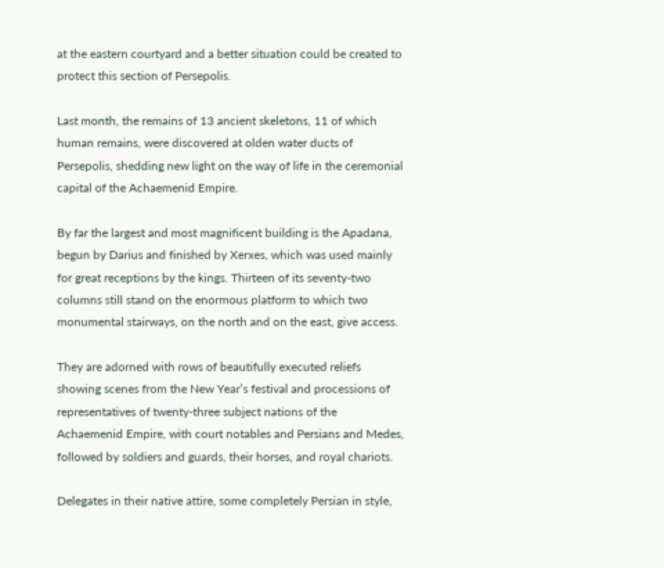at the eastern courtyard and a better situation could be created to protect this section of Persepolis.

Last month, the remains of 13 ancient skeletons, 11 of which human remains, were discovered at olden water ducts of Persepolis, shedding new light on the way of life in the ceremonial capital of the Achaemenid Empire.

By far the largest and most magnificent building is the Apadana, begun by Darius and finished by Xerxes, which was used mainly for great receptions by the kings. Thirteen of its seventy-two columns still stand on the enormous platform to which two monumental stairways, on the north and on the east, give access.

They are adorned with rows of beautifully executed reliefs showing scenes from the New Year’s festival and processions of representatives of twenty-three subject nations of the Achaemenid Empire, with court notables and Persians and Medes, followed by soldiers and guards, their horses, and royal chariots.

Delegates in their native attire, some completely Persian in style,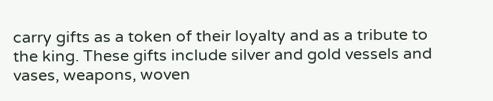carry gifts as a token of their loyalty and as a tribute to the king. These gifts include silver and gold vessels and vases, weapons, woven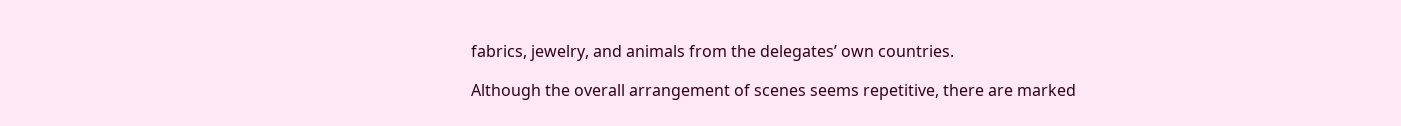fabrics, jewelry, and animals from the delegates’ own countries.

Although the overall arrangement of scenes seems repetitive, there are marked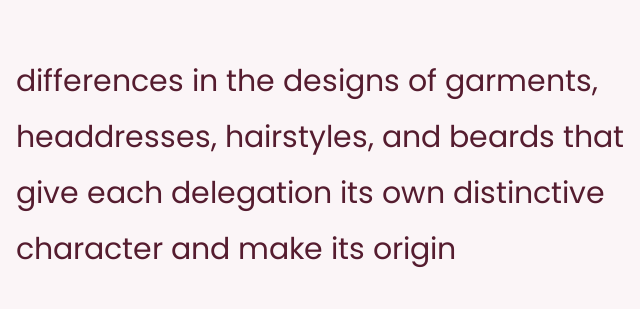differences in the designs of garments, headdresses, hairstyles, and beards that give each delegation its own distinctive character and make its origin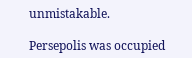unmistakable.

Persepolis was occupied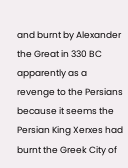and burnt by Alexander the Great in 330 BC apparently as a revenge to the Persians because it seems the Persian King Xerxes had burnt the Greek City of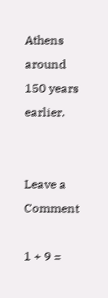Athens around 150 years earlier.


Leave a Comment

1 + 9 =